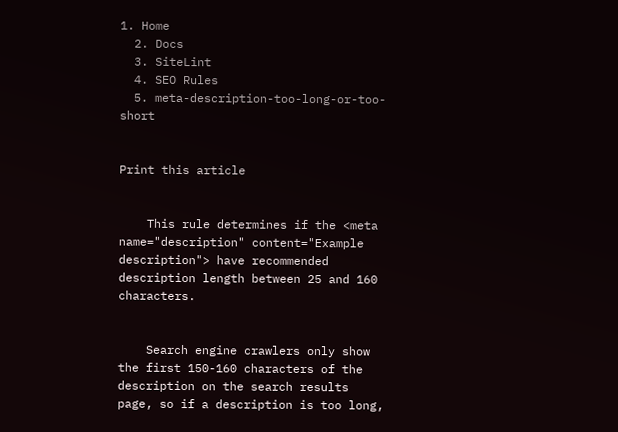1. Home
  2. Docs
  3. SiteLint
  4. SEO Rules
  5. meta-description-too-long-or-too-short


Print this article


    This rule determines if the <meta name="description" content="Example description"> have recommended description length between 25 and 160 characters.


    Search engine crawlers only show the first 150-160 characters of the description on the search results page, so if a description is too long,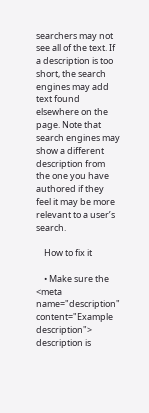searchers may not see all of the text. If a description is too short, the search engines may add text found elsewhere on the page. Note that search engines may show a different description from the one you have authored if they feel it may be more relevant to a user’s search.

    How to fix it

    • Make sure the <meta name="description" content="Example description"> description is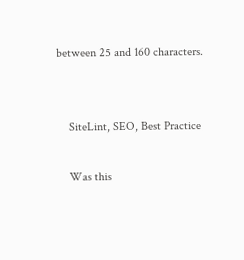between 25 and 160 characters.


    SiteLint, SEO, Best Practice

    Was this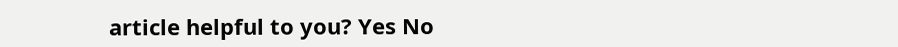article helpful to you? Yes No